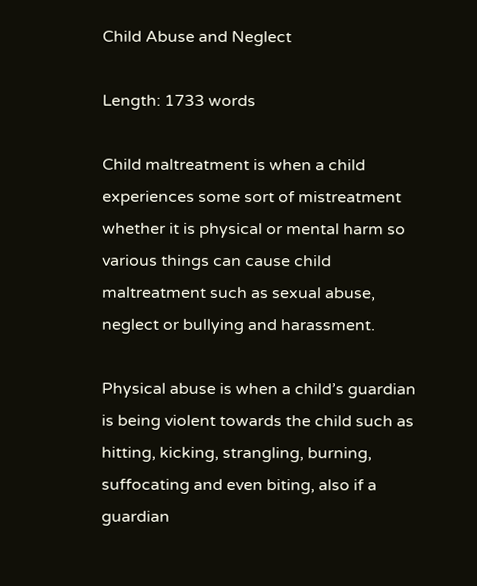Child Abuse and Neglect

Length: 1733 words

Child maltreatment is when a child experiences some sort of mistreatment whether it is physical or mental harm so various things can cause child maltreatment such as sexual abuse, neglect or bullying and harassment.

Physical abuse is when a child’s guardian is being violent towards the child such as hitting, kicking, strangling, burning, suffocating and even biting, also if a guardian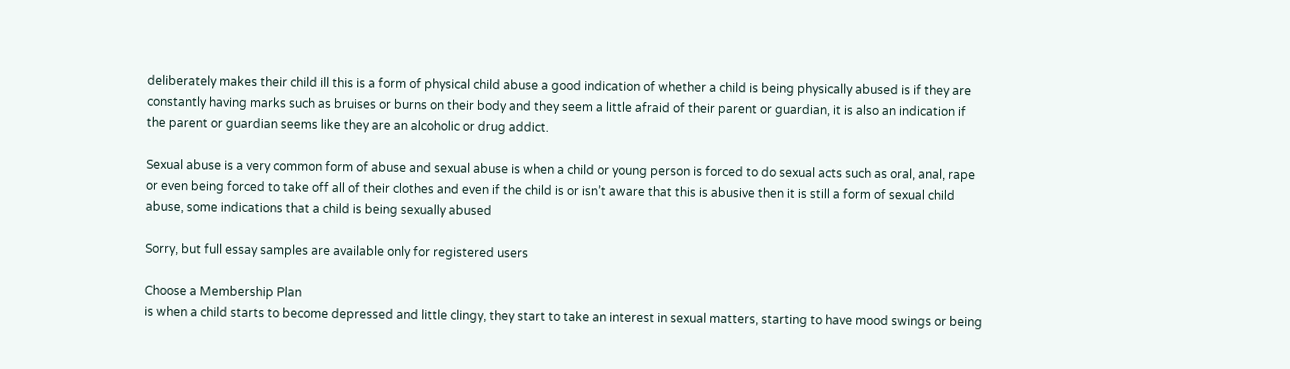deliberately makes their child ill this is a form of physical child abuse a good indication of whether a child is being physically abused is if they are constantly having marks such as bruises or burns on their body and they seem a little afraid of their parent or guardian, it is also an indication if the parent or guardian seems like they are an alcoholic or drug addict.

Sexual abuse is a very common form of abuse and sexual abuse is when a child or young person is forced to do sexual acts such as oral, anal, rape or even being forced to take off all of their clothes and even if the child is or isn’t aware that this is abusive then it is still a form of sexual child abuse, some indications that a child is being sexually abused

Sorry, but full essay samples are available only for registered users

Choose a Membership Plan
is when a child starts to become depressed and little clingy, they start to take an interest in sexual matters, starting to have mood swings or being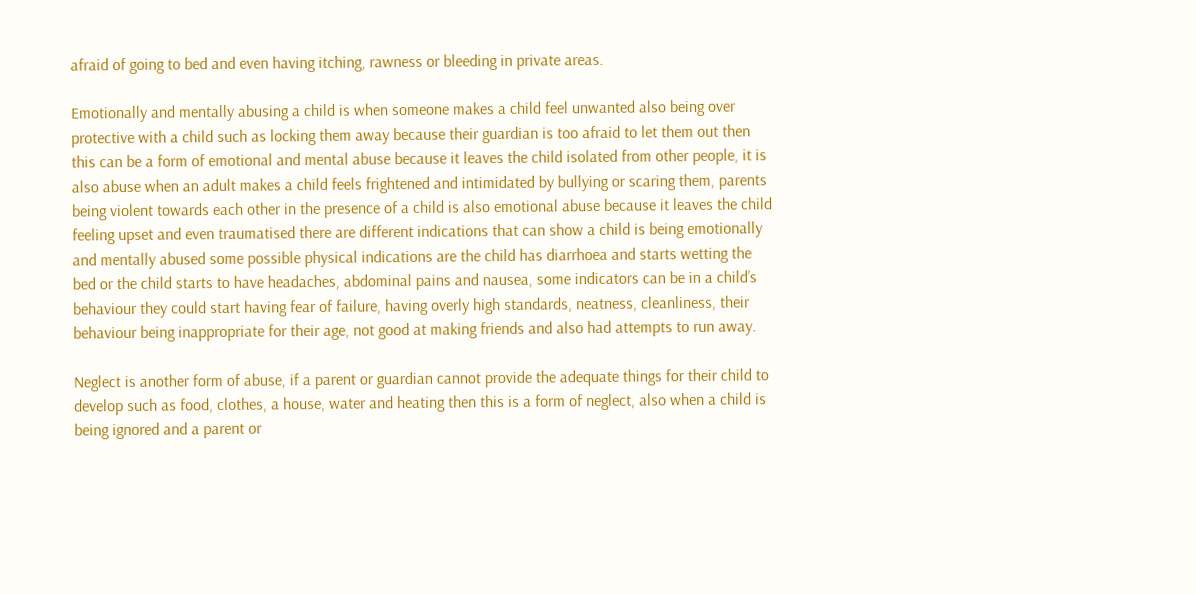afraid of going to bed and even having itching, rawness or bleeding in private areas.

Emotionally and mentally abusing a child is when someone makes a child feel unwanted also being over protective with a child such as locking them away because their guardian is too afraid to let them out then this can be a form of emotional and mental abuse because it leaves the child isolated from other people, it is also abuse when an adult makes a child feels frightened and intimidated by bullying or scaring them, parents being violent towards each other in the presence of a child is also emotional abuse because it leaves the child feeling upset and even traumatised there are different indications that can show a child is being emotionally and mentally abused some possible physical indications are the child has diarrhoea and starts wetting the bed or the child starts to have headaches, abdominal pains and nausea, some indicators can be in a child’s behaviour they could start having fear of failure, having overly high standards, neatness, cleanliness, their behaviour being inappropriate for their age, not good at making friends and also had attempts to run away.

Neglect is another form of abuse, if a parent or guardian cannot provide the adequate things for their child to develop such as food, clothes, a house, water and heating then this is a form of neglect, also when a child is being ignored and a parent or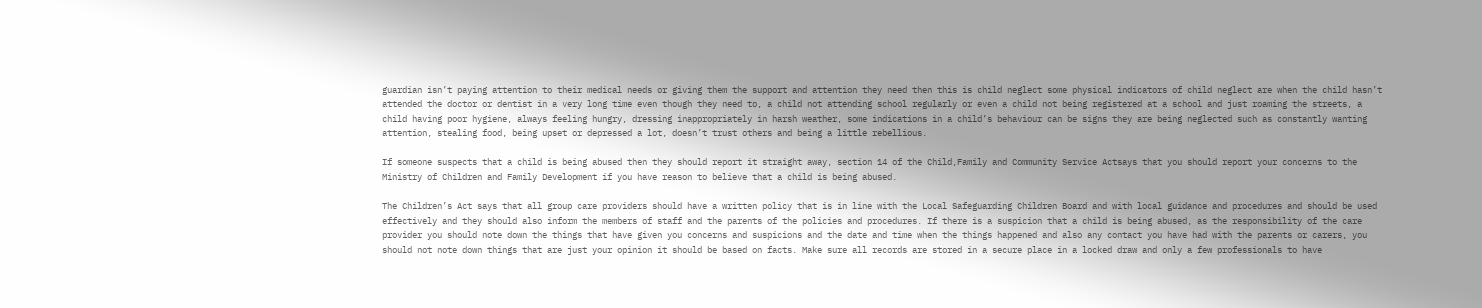guardian isn’t paying attention to their medical needs or giving them the support and attention they need then this is child neglect some physical indicators of child neglect are when the child hasn’t attended the doctor or dentist in a very long time even though they need to, a child not attending school regularly or even a child not being registered at a school and just roaming the streets, a child having poor hygiene, always feeling hungry, dressing inappropriately in harsh weather, some indications in a child’s behaviour can be signs they are being neglected such as constantly wanting attention, stealing food, being upset or depressed a lot, doesn’t trust others and being a little rebellious.

If someone suspects that a child is being abused then they should report it straight away, section 14 of the Child,Family and Community Service Actsays that you should report your concerns to the Ministry of Children and Family Development if you have reason to believe that a child is being abused.

The Children’s Act says that all group care providers should have a written policy that is in line with the Local Safeguarding Children Board and with local guidance and procedures and should be used effectively and they should also inform the members of staff and the parents of the policies and procedures. If there is a suspicion that a child is being abused, as the responsibility of the care provider you should note down the things that have given you concerns and suspicions and the date and time when the things happened and also any contact you have had with the parents or carers, you should not note down things that are just your opinion it should be based on facts. Make sure all records are stored in a secure place in a locked draw and only a few professionals to have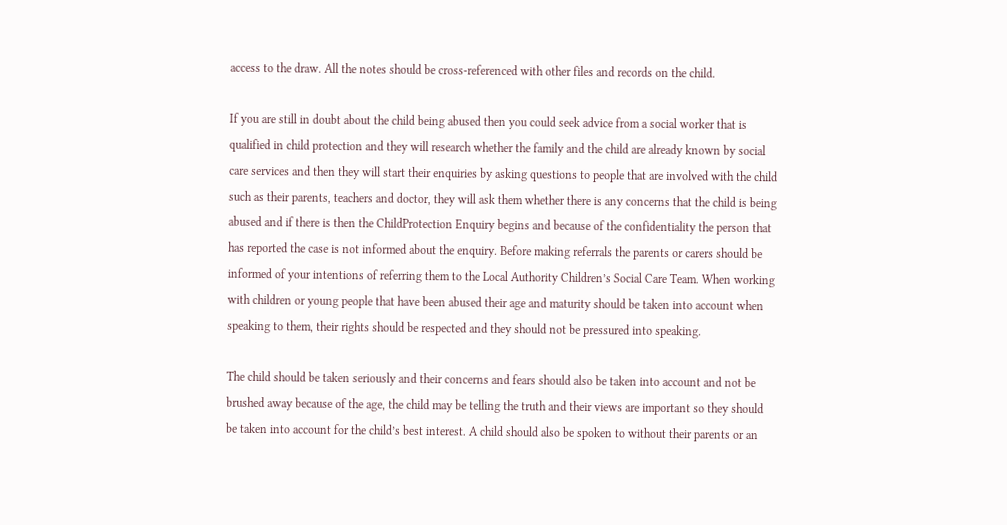access to the draw. All the notes should be cross-referenced with other files and records on the child.

If you are still in doubt about the child being abused then you could seek advice from a social worker that is qualified in child protection and they will research whether the family and the child are already known by social care services and then they will start their enquiries by asking questions to people that are involved with the child such as their parents, teachers and doctor, they will ask them whether there is any concerns that the child is being abused and if there is then the ChildProtection Enquiry begins and because of the confidentiality the person that has reported the case is not informed about the enquiry. Before making referrals the parents or carers should be informed of your intentions of referring them to the Local Authority Children’s Social Care Team. When working with children or young people that have been abused their age and maturity should be taken into account when speaking to them, their rights should be respected and they should not be pressured into speaking.

The child should be taken seriously and their concerns and fears should also be taken into account and not be brushed away because of the age, the child may be telling the truth and their views are important so they should be taken into account for the child’s best interest. A child should also be spoken to without their parents or an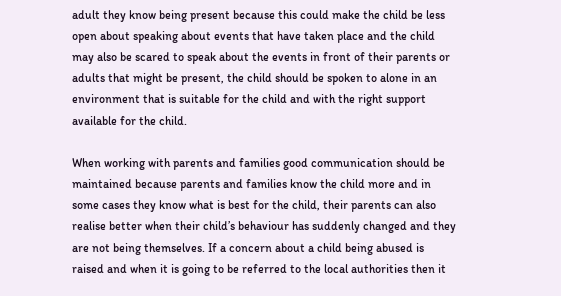adult they know being present because this could make the child be less open about speaking about events that have taken place and the child may also be scared to speak about the events in front of their parents or adults that might be present, the child should be spoken to alone in an environment that is suitable for the child and with the right support available for the child.

When working with parents and families good communication should be maintained because parents and families know the child more and in some cases they know what is best for the child, their parents can also realise better when their child’s behaviour has suddenly changed and they are not being themselves. If a concern about a child being abused is raised and when it is going to be referred to the local authorities then it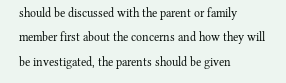should be discussed with the parent or family member first about the concerns and how they will be investigated, the parents should be given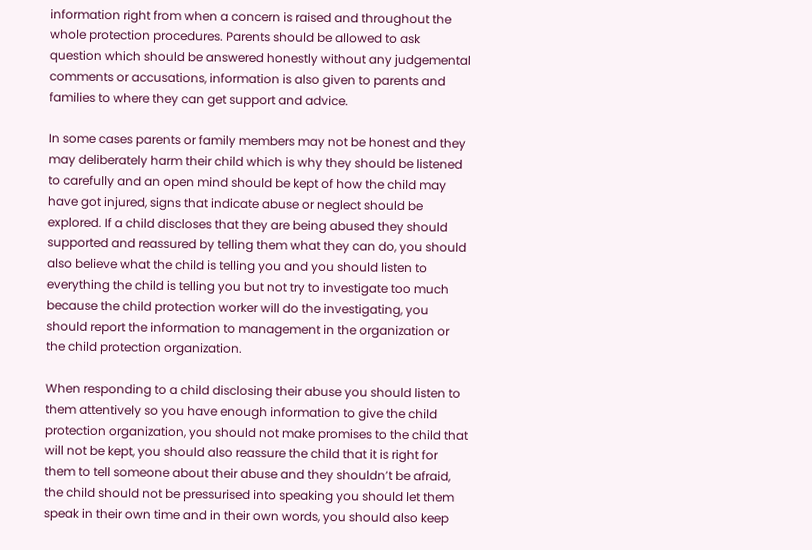information right from when a concern is raised and throughout the whole protection procedures. Parents should be allowed to ask question which should be answered honestly without any judgemental comments or accusations, information is also given to parents and families to where they can get support and advice.

In some cases parents or family members may not be honest and they may deliberately harm their child which is why they should be listened to carefully and an open mind should be kept of how the child may have got injured, signs that indicate abuse or neglect should be explored. If a child discloses that they are being abused they should supported and reassured by telling them what they can do, you should also believe what the child is telling you and you should listen to everything the child is telling you but not try to investigate too much because the child protection worker will do the investigating, you should report the information to management in the organization or the child protection organization.

When responding to a child disclosing their abuse you should listen to them attentively so you have enough information to give the child protection organization, you should not make promises to the child that will not be kept, you should also reassure the child that it is right for them to tell someone about their abuse and they shouldn’t be afraid, the child should not be pressurised into speaking you should let them speak in their own time and in their own words, you should also keep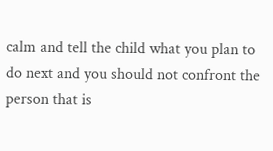calm and tell the child what you plan to do next and you should not confront the person that is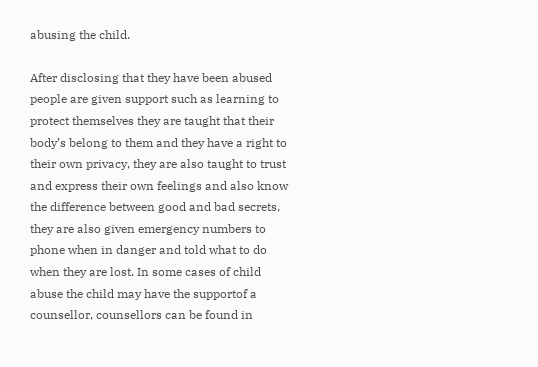abusing the child.

After disclosing that they have been abused people are given support such as learning to protect themselves they are taught that their body’s belong to them and they have a right to their own privacy, they are also taught to trust and express their own feelings and also know the difference between good and bad secrets, they are also given emergency numbers to phone when in danger and told what to do when they are lost. In some cases of child abuse the child may have the supportof a counsellor, counsellors can be found in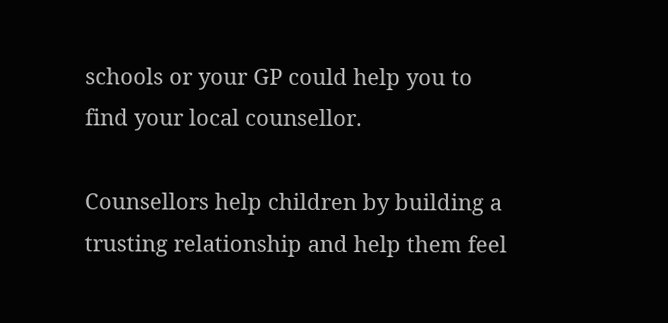schools or your GP could help you to find your local counsellor.

Counsellors help children by building a trusting relationship and help them feel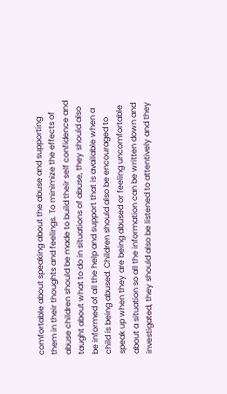comfortable about speaking about the abuse and supporting them in their thoughts and feelings. To minimize the effects of abuse children should be made to build their self confidence and taught about what to do in situations of abuse, they should also be informed of all the help and support that is available when a child is being abused. Children should also be encouraged to speak up when they are being abused or feeling uncomfortable about a situation so all the information can be written down and investigated, they should also be listened to attentively and they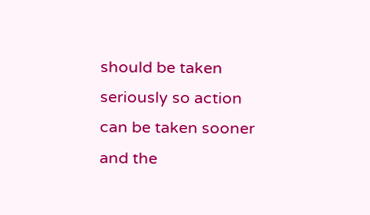should be taken seriously so action can be taken sooner and the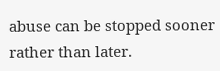abuse can be stopped sooner rather than later.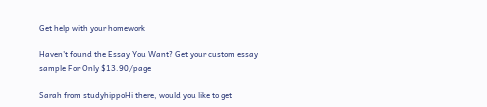Get help with your homework

Haven't found the Essay You Want? Get your custom essay sample For Only $13.90/page

Sarah from studyhippoHi there, would you like to get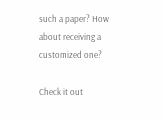such a paper? How about receiving a customized one?

Check it out